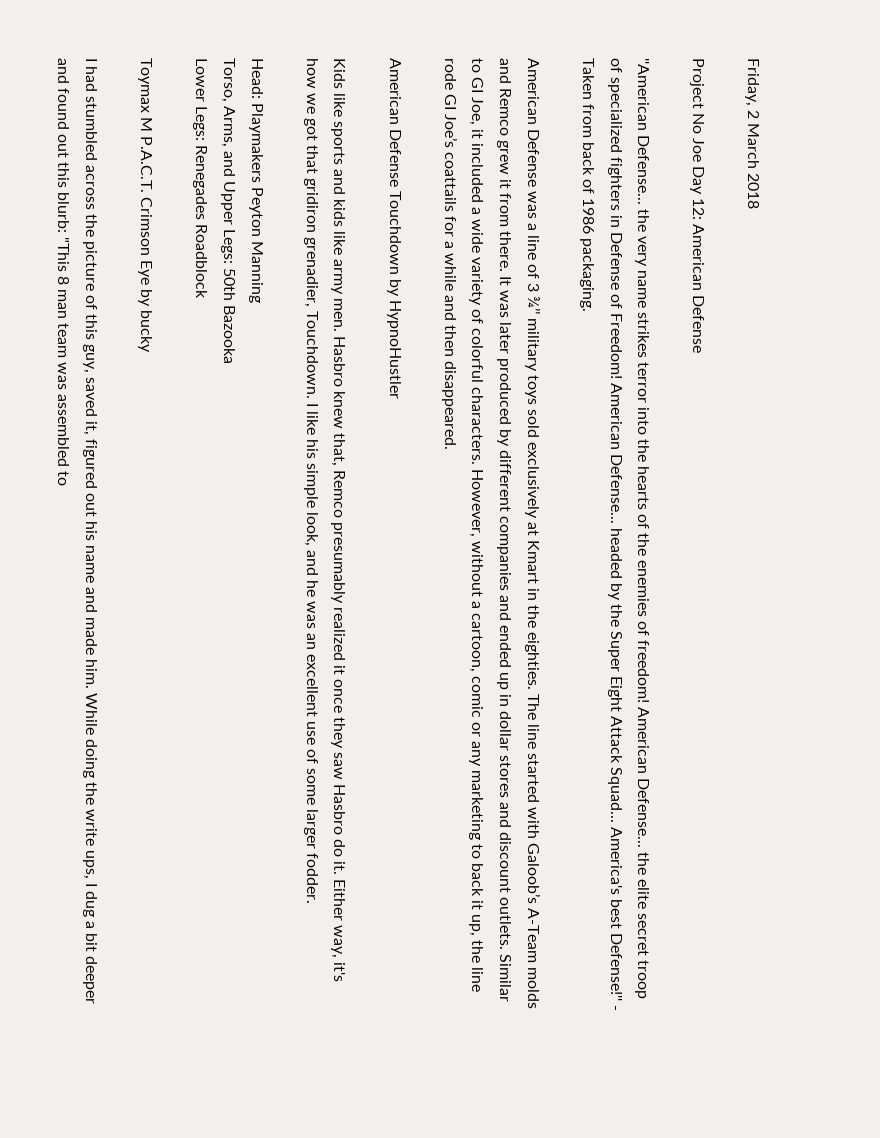Friday, 2 March 2018

Project No Joe Day 12: American Defense

''American Defense... the very name strikes terror into the hearts of the enemies of freedom! American Defense... the elite secret troop of specialized fighters in Defense of Freedom! American Defense... headed by the Super Eight Attack Squad... America's best Defense!'' - Taken from back of 1986 packaging.

American Defense was a line of 3 ¾’’ military toys sold exclusively at Kmart in the eighties. The line started with Galoob’s A-Team molds and Remco grew it from there. It was later produced by different companies and ended up in dollar stores and discount outlets. Similar to GI Joe, it included a wide variety of colorful characters. However, without a cartoon, comic or any marketing to back it up, the line rode GI Joe’s coattails for a while and then disappeared.

American Defense Touchdown by HypnoHustler

Kids like sports and kids like army men. Hasbro knew that, Remco presumably realized it once they saw Hasbro do it. Either way, it's how we got that gridiron grenadier, Touchdown. I like his simple look, and he was an excellent use of some larger fodder.

Head: Playmakers Peyton Manning
Torso, Arms, and Upper Legs: 50th Bazooka
Lower Legs: Renegades Roadblock

Toymax M P.A.C.T. Crimson Eye by bucky

I had stumbled across the picture of this guy, saved it, figured out his name and made him. While doing the write ups, I dug a bit deeper and found out this blurb: "This 8 man team was assembled to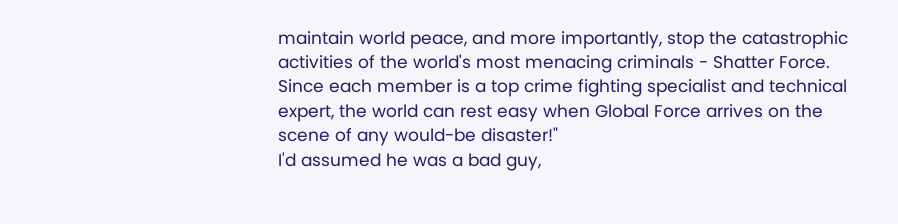maintain world peace, and more importantly, stop the catastrophic activities of the world's most menacing criminals - Shatter Force. Since each member is a top crime fighting specialist and technical expert, the world can rest easy when Global Force arrives on the scene of any would-be disaster!"
I'd assumed he was a bad guy,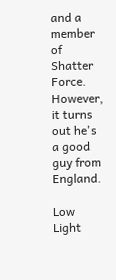and a member of Shatter Force. However, it turns out he's a good guy from England.

Low Light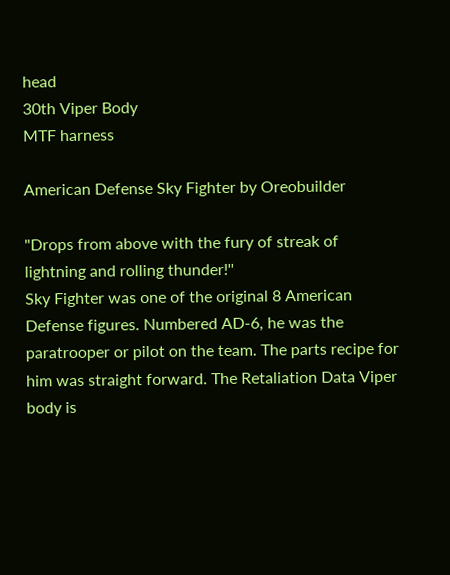head
30th Viper Body
MTF harness

American Defense Sky Fighter by Oreobuilder

"Drops from above with the fury of streak of lightning and rolling thunder!''
Sky Fighter was one of the original 8 American Defense figures. Numbered AD-6, he was the paratrooper or pilot on the team. The parts recipe for him was straight forward. The Retaliation Data Viper body is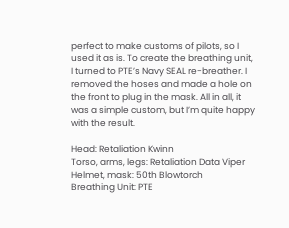perfect to make customs of pilots, so I used it as is. To create the breathing unit, I turned to PTE’s Navy SEAL re-breather. I removed the hoses and made a hole on the front to plug in the mask. All in all, it was a simple custom, but I’m quite happy with the result.

Head: Retaliation Kwinn
Torso, arms, legs: Retaliation Data Viper
Helmet, mask: 50th Blowtorch
Breathing Unit: PTE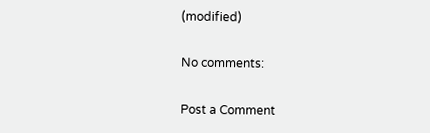(modified)

No comments:

Post a Comment